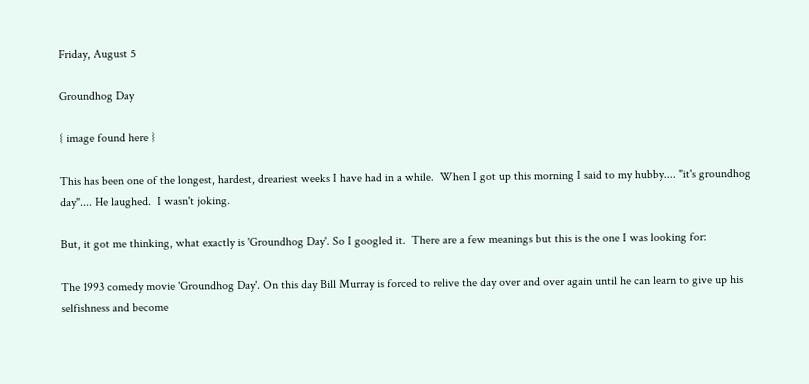Friday, August 5

Groundhog Day

{ image found here }

This has been one of the longest, hardest, dreariest weeks I have had in a while.  When I got up this morning I said to my hubby.... "it's groundhog day".... He laughed.  I wasn't joking.

But, it got me thinking, what exactly is 'Groundhog Day'. So I googled it.  There are a few meanings but this is the one I was looking for:

The 1993 comedy movie 'Groundhog Day'. On this day Bill Murray is forced to relive the day over and over again until he can learn to give up his selfishness and become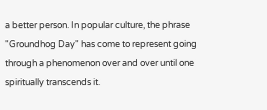a better person. In popular culture, the phrase "Groundhog Day" has come to represent going through a phenomenon over and over until one spiritually transcends it.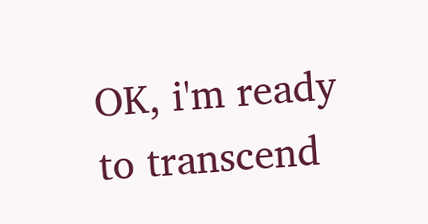OK, i'm ready to transcend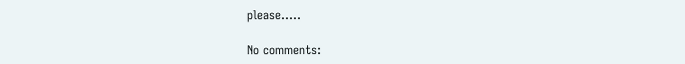please.....

No comments: